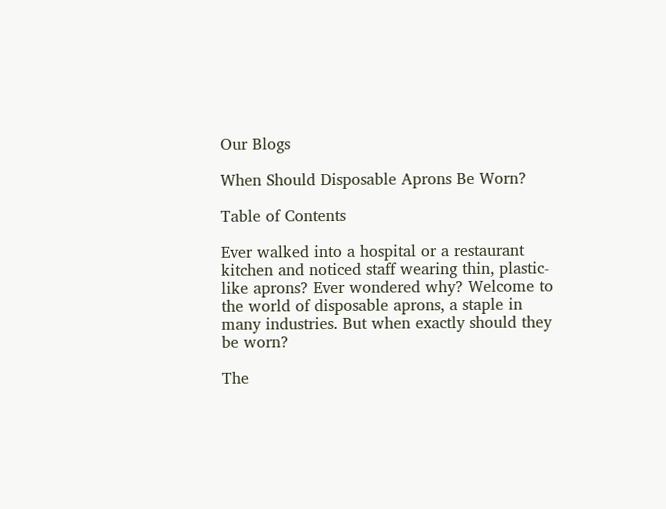Our Blogs

When Should Disposable Aprons Be Worn?

Table of Contents

Ever walked into a hospital or a restaurant kitchen and noticed staff wearing thin, plastic-like aprons? Ever wondered why? Welcome to the world of disposable aprons, a staple in many industries. But when exactly should they be worn?

The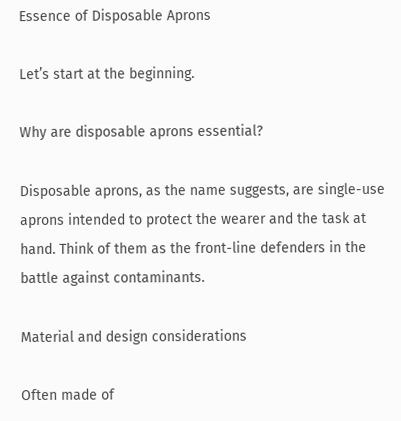Essence of Disposable Aprons

Let’s start at the beginning.

Why are disposable aprons essential?

Disposable aprons, as the name suggests, are single-use aprons intended to protect the wearer and the task at hand. Think of them as the front-line defenders in the battle against contaminants.

Material and design considerations

Often made of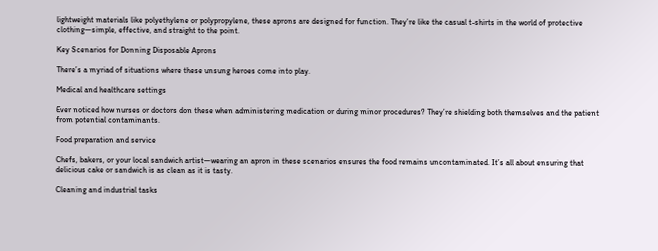lightweight materials like polyethylene or polypropylene, these aprons are designed for function. They’re like the casual t-shirts in the world of protective clothing—simple, effective, and straight to the point.

Key Scenarios for Donning Disposable Aprons

There’s a myriad of situations where these unsung heroes come into play.

Medical and healthcare settings

Ever noticed how nurses or doctors don these when administering medication or during minor procedures? They’re shielding both themselves and the patient from potential contaminants.

Food preparation and service

Chefs, bakers, or your local sandwich artist—wearing an apron in these scenarios ensures the food remains uncontaminated. It’s all about ensuring that delicious cake or sandwich is as clean as it is tasty.

Cleaning and industrial tasks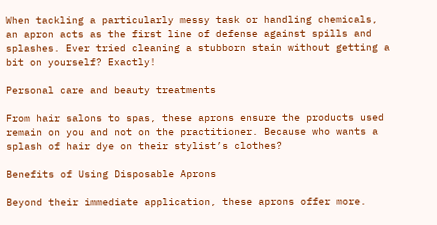When tackling a particularly messy task or handling chemicals, an apron acts as the first line of defense against spills and splashes. Ever tried cleaning a stubborn stain without getting a bit on yourself? Exactly!

Personal care and beauty treatments

From hair salons to spas, these aprons ensure the products used remain on you and not on the practitioner. Because who wants a splash of hair dye on their stylist’s clothes?

Benefits of Using Disposable Aprons

Beyond their immediate application, these aprons offer more.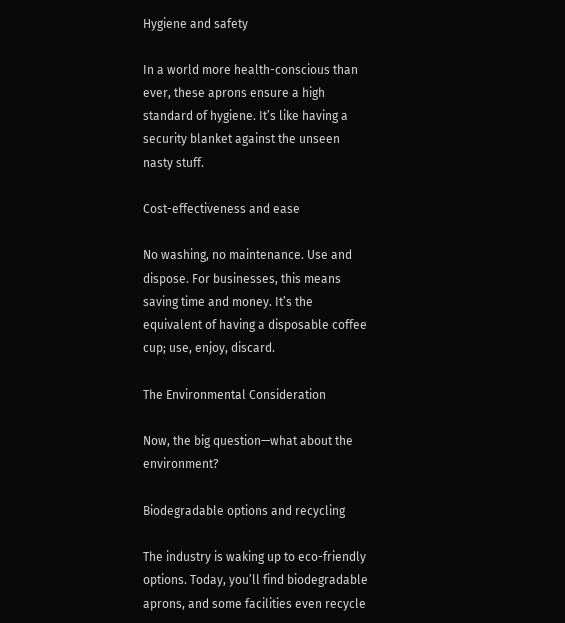Hygiene and safety

In a world more health-conscious than ever, these aprons ensure a high standard of hygiene. It’s like having a security blanket against the unseen nasty stuff.

Cost-effectiveness and ease

No washing, no maintenance. Use and dispose. For businesses, this means saving time and money. It’s the equivalent of having a disposable coffee cup; use, enjoy, discard.

The Environmental Consideration

Now, the big question—what about the environment?

Biodegradable options and recycling

The industry is waking up to eco-friendly options. Today, you’ll find biodegradable aprons, and some facilities even recycle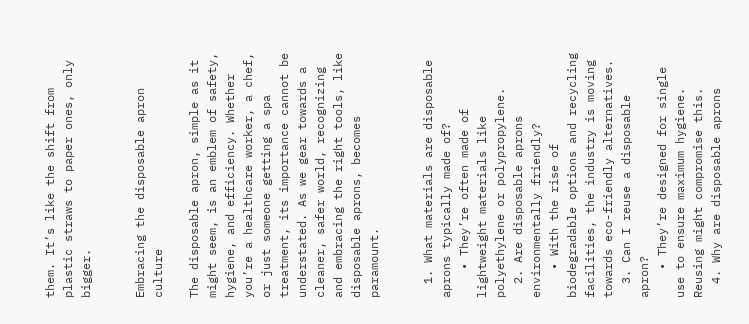them. It’s like the shift from plastic straws to paper ones, only bigger.


Embracing the disposable apron culture

The disposable apron, simple as it might seem, is an emblem of safety, hygiene, and efficiency. Whether you’re a healthcare worker, a chef, or just someone getting a spa treatment, its importance cannot be understated. As we gear towards a cleaner, safer world, recognizing and embracing the right tools, like disposable aprons, becomes paramount.


  1. What materials are disposable aprons typically made of?
    • They’re often made of lightweight materials like polyethylene or polypropylene.
  2. Are disposable aprons environmentally friendly?
    • With the rise of biodegradable options and recycling facilities, the industry is moving towards eco-friendly alternatives.
  3. Can I reuse a disposable apron?
    • They’re designed for single use to ensure maximum hygiene. Reusing might compromise this.
  4. Why are disposable aprons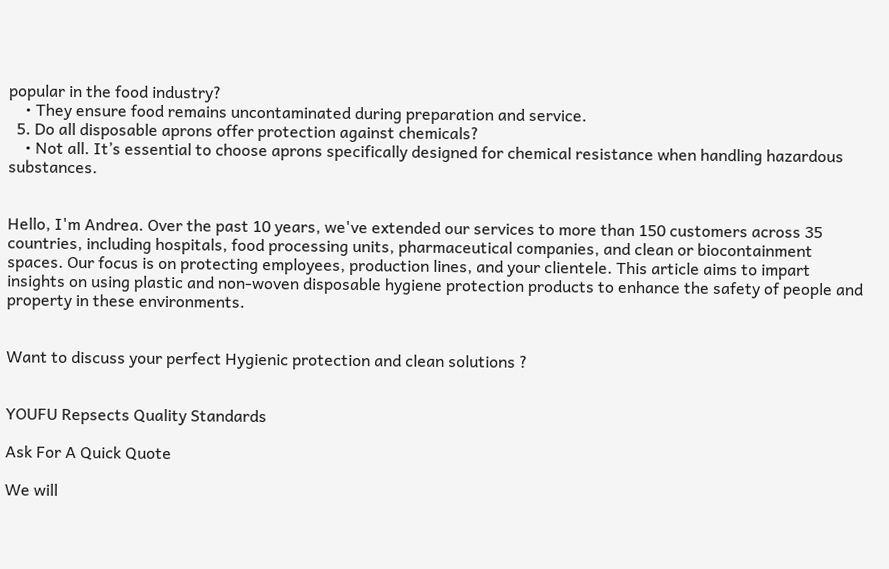popular in the food industry?
    • They ensure food remains uncontaminated during preparation and service.
  5. Do all disposable aprons offer protection against chemicals?
    • Not all. It’s essential to choose aprons specifically designed for chemical resistance when handling hazardous substances.


Hello, I'm Andrea. Over the past 10 years, we've extended our services to more than 150 customers across 35 countries, including hospitals, food processing units, pharmaceutical companies, and clean or biocontainment spaces. Our focus is on protecting employees, production lines, and your clientele. This article aims to impart insights on using plastic and non-woven disposable hygiene protection products to enhance the safety of people and property in these environments.


Want to discuss your perfect Hygienic protection and clean solutions ?


YOUFU Repsects Quality Standards

Ask For A Quick Quote

We will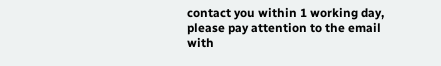contact you within 1 working day, please pay attention to the email with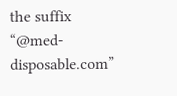the suffix “@med-disposable.com”